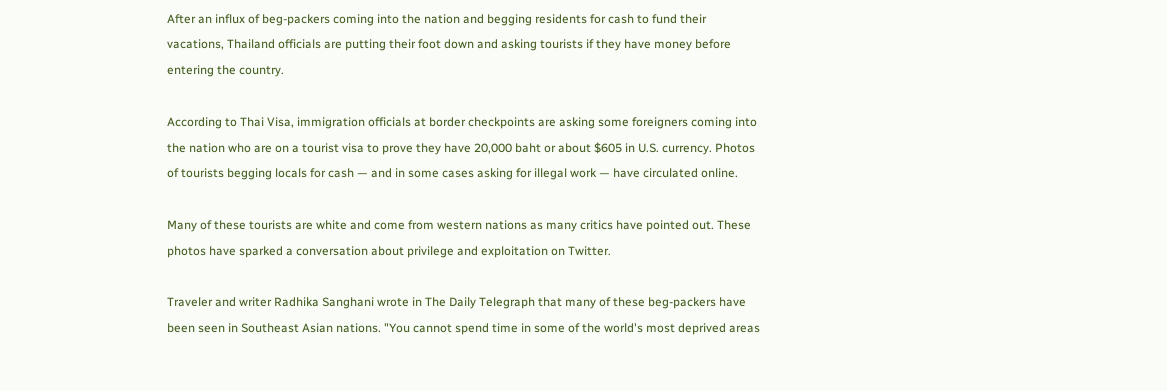After an influx of beg-packers coming into the nation and begging residents for cash to fund their vacations, Thailand officials are putting their foot down and asking tourists if they have money before entering the country.

According to Thai Visa, immigration officials at border checkpoints are asking some foreigners coming into the nation who are on a tourist visa to prove they have 20,000 baht or about $605 in U.S. currency. Photos of tourists begging locals for cash — and in some cases asking for illegal work — have circulated online.

Many of these tourists are white and come from western nations as many critics have pointed out. These photos have sparked a conversation about privilege and exploitation on Twitter.

Traveler and writer Radhika Sanghani wrote in The Daily Telegraph that many of these beg-packers have been seen in Southeast Asian nations. "You cannot spend time in some of the world's most deprived areas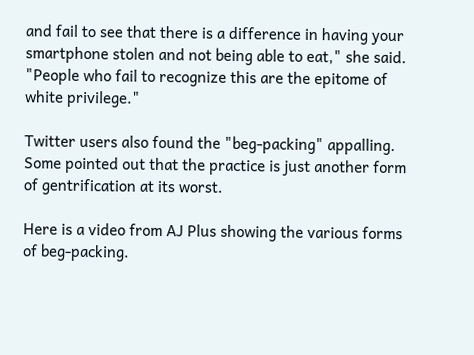and fail to see that there is a difference in having your smartphone stolen and not being able to eat," she said. "People who fail to recognize this are the epitome of white privilege."

Twitter users also found the "beg-packing" appalling. Some pointed out that the practice is just another form of gentrification at its worst.

Here is a video from AJ Plus showing the various forms of beg-packing.